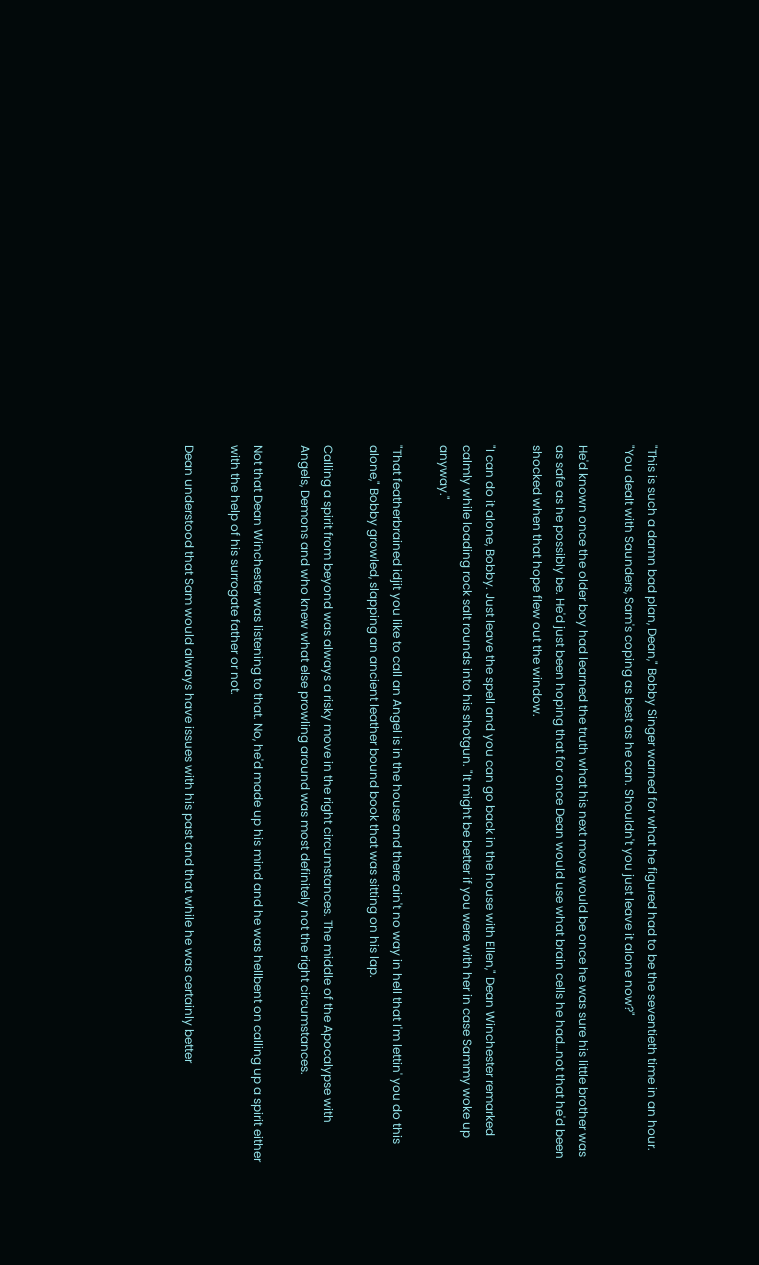"This is such a damn bad plan, Dean," Bobby Singer warned for what he figured had to be the seventieth time in an hour. "You dealt with Saunders, Sam's coping as best as he can. Shouldn't you just leave it alone now?"

He'd known once the older boy had learned the truth what his next move would be once he was sure his little brother was as safe as he possibly be. He'd just been hoping that for once Dean would use what brain cells he had…not that he'd been shocked when that hope flew out the window.

"I can do it alone, Bobby. Just leave the spell and you can go back in the house with Ellen," Dean Winchester remarked calmly while loading rock salt rounds into his shotgun. "It might be better if you were with her in case Sammy woke up anyway."

"That featherbrained idjit you like to call an Angel is in the house and there ain't no way in hell that I'm lettin' you do this alone," Bobby growled, slapping an ancient leather bound book that was sitting on his lap.

Calling a spirit from beyond was always a risky move in the right circumstances. The middle of the Apocalypse with Angels, Demons and who knew what else prowling around was most definitely not the right circumstances.

Not that Dean Winchester was listening to that. No, he'd made up his mind and he was hellbent on calling up a spirit either with the help of his surrogate father or not.

Dean understood that Sam would always have issues with his past and that while he was certainly better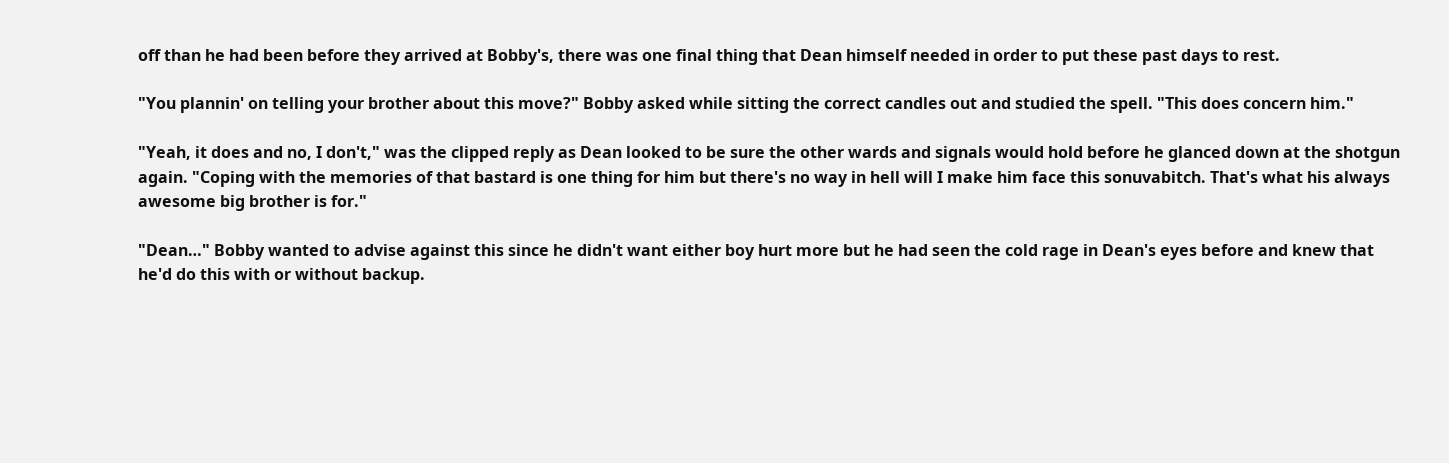off than he had been before they arrived at Bobby's, there was one final thing that Dean himself needed in order to put these past days to rest.

"You plannin' on telling your brother about this move?" Bobby asked while sitting the correct candles out and studied the spell. "This does concern him."

"Yeah, it does and no, I don't," was the clipped reply as Dean looked to be sure the other wards and signals would hold before he glanced down at the shotgun again. "Coping with the memories of that bastard is one thing for him but there's no way in hell will I make him face this sonuvabitch. That's what his always awesome big brother is for."

"Dean…" Bobby wanted to advise against this since he didn't want either boy hurt more but he had seen the cold rage in Dean's eyes before and knew that he'd do this with or without backup.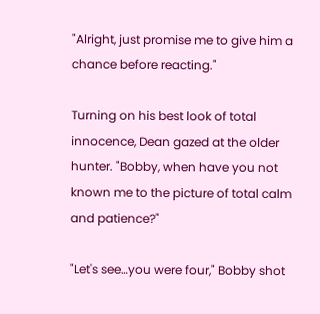"Alright, just promise me to give him a chance before reacting."

Turning on his best look of total innocence, Dean gazed at the older hunter. "Bobby, when have you not known me to the picture of total calm and patience?"

"Let's see…you were four," Bobby shot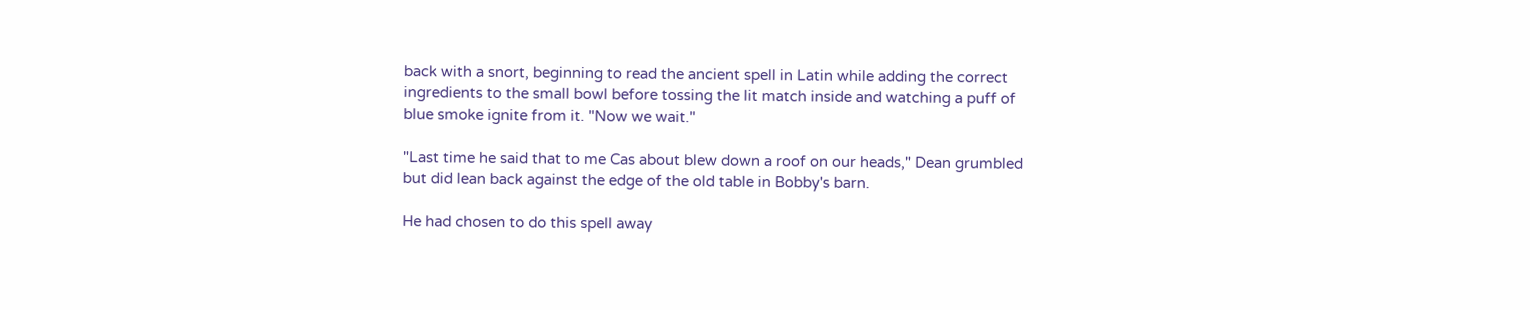back with a snort, beginning to read the ancient spell in Latin while adding the correct ingredients to the small bowl before tossing the lit match inside and watching a puff of blue smoke ignite from it. "Now we wait."

"Last time he said that to me Cas about blew down a roof on our heads," Dean grumbled but did lean back against the edge of the old table in Bobby's barn.

He had chosen to do this spell away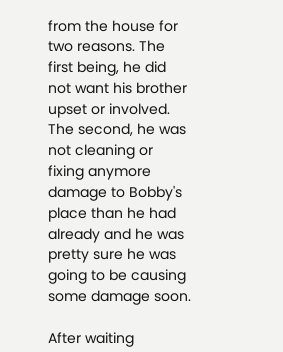from the house for two reasons. The first being, he did not want his brother upset or involved. The second, he was not cleaning or fixing anymore damage to Bobby's place than he had already and he was pretty sure he was going to be causing some damage soon.

After waiting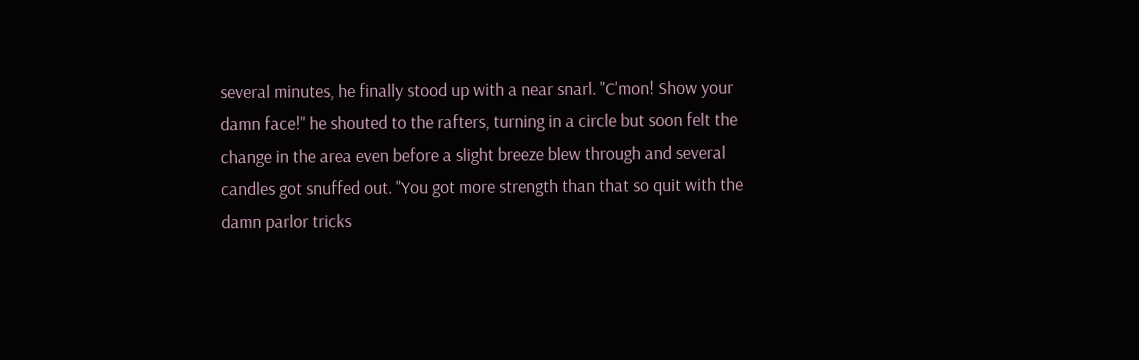several minutes, he finally stood up with a near snarl. "C'mon! Show your damn face!" he shouted to the rafters, turning in a circle but soon felt the change in the area even before a slight breeze blew through and several candles got snuffed out. "You got more strength than that so quit with the damn parlor tricks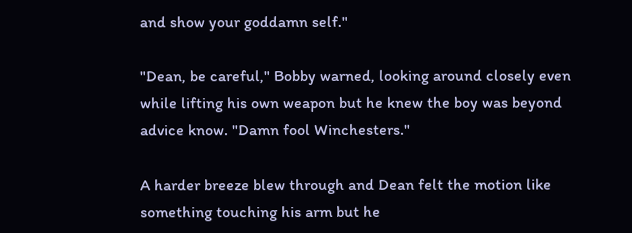and show your goddamn self."

"Dean, be careful," Bobby warned, looking around closely even while lifting his own weapon but he knew the boy was beyond advice know. "Damn fool Winchesters."

A harder breeze blew through and Dean felt the motion like something touching his arm but he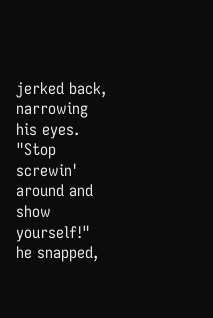jerked back, narrowing his eyes. "Stop screwin' around and show yourself!" he snapped,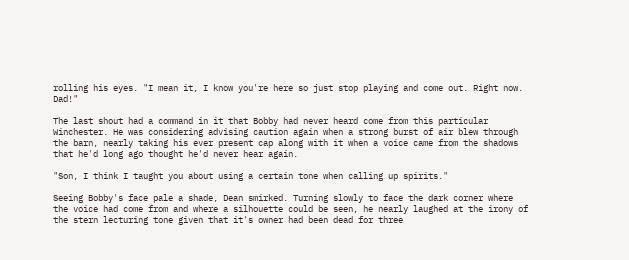rolling his eyes. "I mean it, I know you're here so just stop playing and come out. Right now. Dad!"

The last shout had a command in it that Bobby had never heard come from this particular Winchester. He was considering advising caution again when a strong burst of air blew through the barn, nearly taking his ever present cap along with it when a voice came from the shadows that he'd long ago thought he'd never hear again.

"Son, I think I taught you about using a certain tone when calling up spirits."

Seeing Bobby's face pale a shade, Dean smirked. Turning slowly to face the dark corner where the voice had come from and where a silhouette could be seen, he nearly laughed at the irony of the stern lecturing tone given that it's owner had been dead for three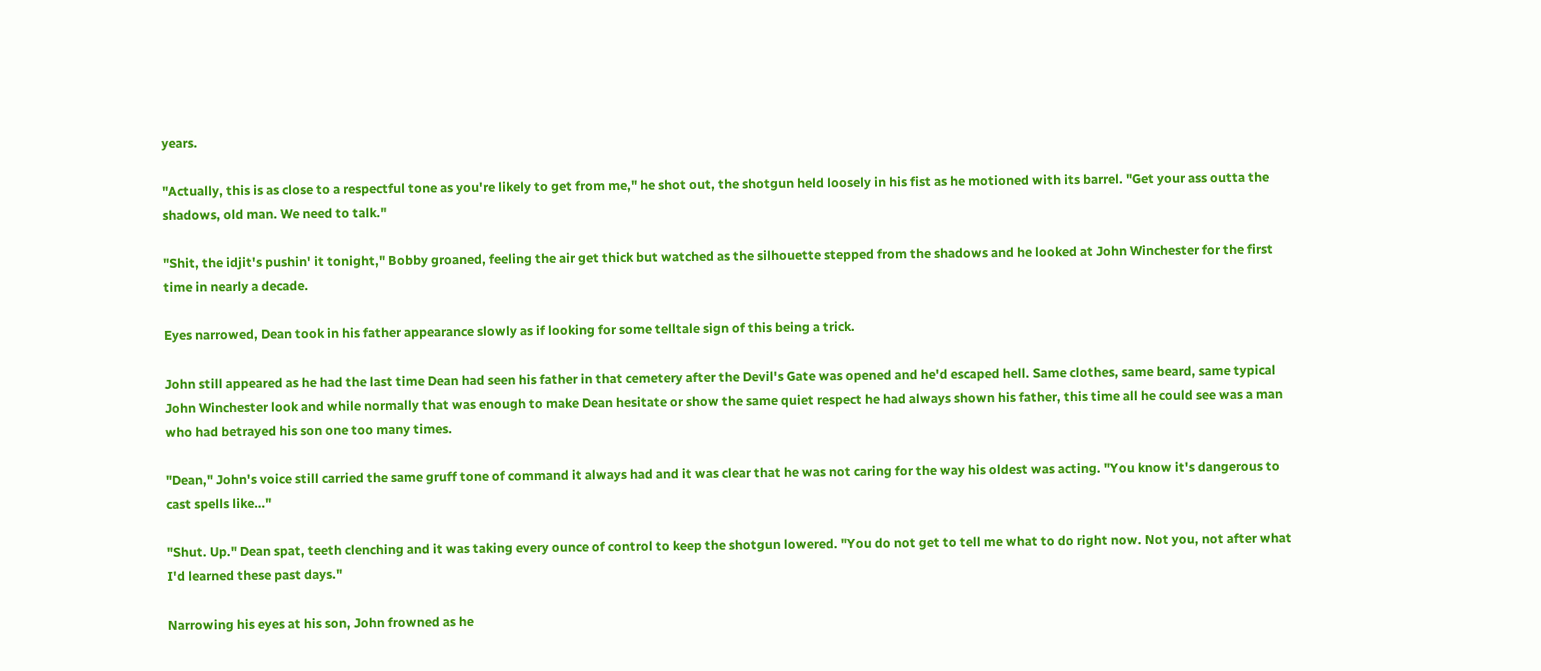years.

"Actually, this is as close to a respectful tone as you're likely to get from me," he shot out, the shotgun held loosely in his fist as he motioned with its barrel. "Get your ass outta the shadows, old man. We need to talk."

"Shit, the idjit's pushin' it tonight," Bobby groaned, feeling the air get thick but watched as the silhouette stepped from the shadows and he looked at John Winchester for the first time in nearly a decade.

Eyes narrowed, Dean took in his father appearance slowly as if looking for some telltale sign of this being a trick.

John still appeared as he had the last time Dean had seen his father in that cemetery after the Devil's Gate was opened and he'd escaped hell. Same clothes, same beard, same typical John Winchester look and while normally that was enough to make Dean hesitate or show the same quiet respect he had always shown his father, this time all he could see was a man who had betrayed his son one too many times.

"Dean," John's voice still carried the same gruff tone of command it always had and it was clear that he was not caring for the way his oldest was acting. "You know it's dangerous to cast spells like…"

"Shut. Up." Dean spat, teeth clenching and it was taking every ounce of control to keep the shotgun lowered. "You do not get to tell me what to do right now. Not you, not after what I'd learned these past days."

Narrowing his eyes at his son, John frowned as he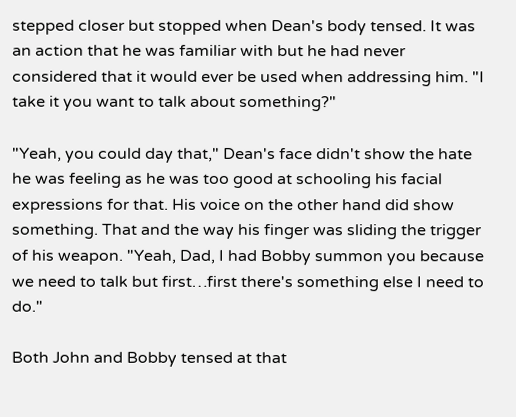stepped closer but stopped when Dean's body tensed. It was an action that he was familiar with but he had never considered that it would ever be used when addressing him. "I take it you want to talk about something?"

"Yeah, you could day that," Dean's face didn't show the hate he was feeling as he was too good at schooling his facial expressions for that. His voice on the other hand did show something. That and the way his finger was sliding the trigger of his weapon. "Yeah, Dad, I had Bobby summon you because we need to talk but first…first there's something else I need to do."

Both John and Bobby tensed at that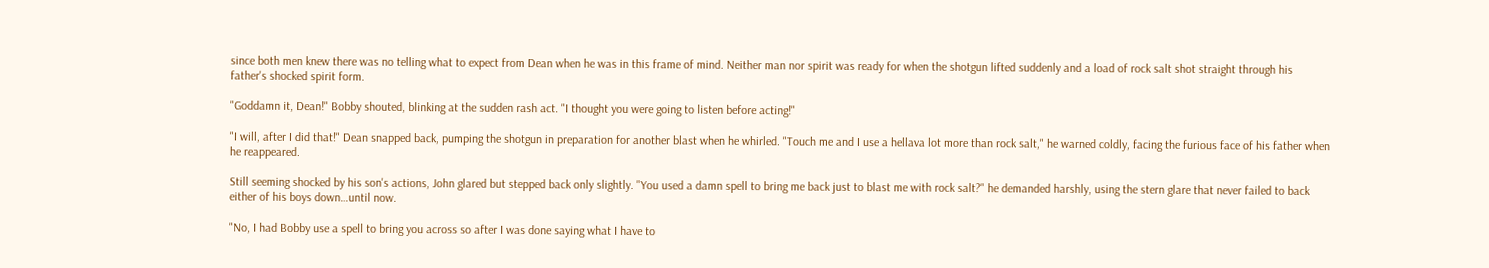since both men knew there was no telling what to expect from Dean when he was in this frame of mind. Neither man nor spirit was ready for when the shotgun lifted suddenly and a load of rock salt shot straight through his father's shocked spirit form.

"Goddamn it, Dean!" Bobby shouted, blinking at the sudden rash act. "I thought you were going to listen before acting!"

"I will, after I did that!" Dean snapped back, pumping the shotgun in preparation for another blast when he whirled. "Touch me and I use a hellava lot more than rock salt," he warned coldly, facing the furious face of his father when he reappeared.

Still seeming shocked by his son's actions, John glared but stepped back only slightly. "You used a damn spell to bring me back just to blast me with rock salt?" he demanded harshly, using the stern glare that never failed to back either of his boys down…until now.

"No, I had Bobby use a spell to bring you across so after I was done saying what I have to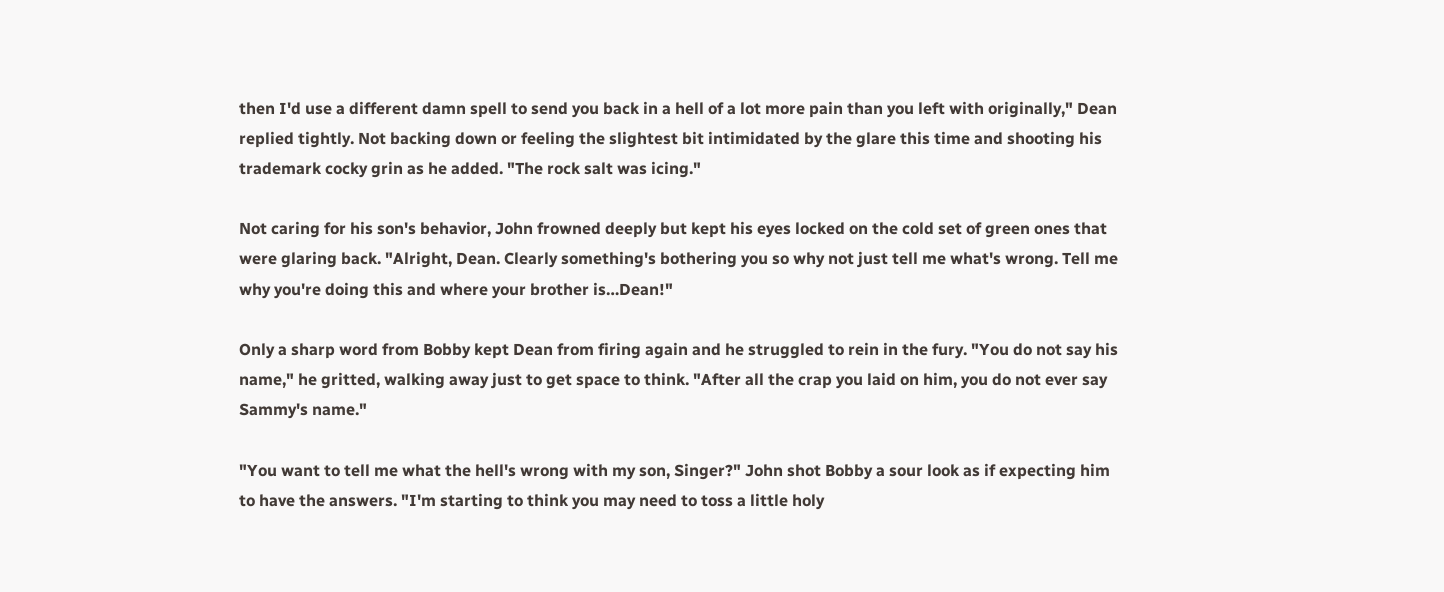then I'd use a different damn spell to send you back in a hell of a lot more pain than you left with originally," Dean replied tightly. Not backing down or feeling the slightest bit intimidated by the glare this time and shooting his trademark cocky grin as he added. "The rock salt was icing."

Not caring for his son's behavior, John frowned deeply but kept his eyes locked on the cold set of green ones that were glaring back. "Alright, Dean. Clearly something's bothering you so why not just tell me what's wrong. Tell me why you're doing this and where your brother is…Dean!"

Only a sharp word from Bobby kept Dean from firing again and he struggled to rein in the fury. "You do not say his name," he gritted, walking away just to get space to think. "After all the crap you laid on him, you do not ever say Sammy's name."

"You want to tell me what the hell's wrong with my son, Singer?" John shot Bobby a sour look as if expecting him to have the answers. "I'm starting to think you may need to toss a little holy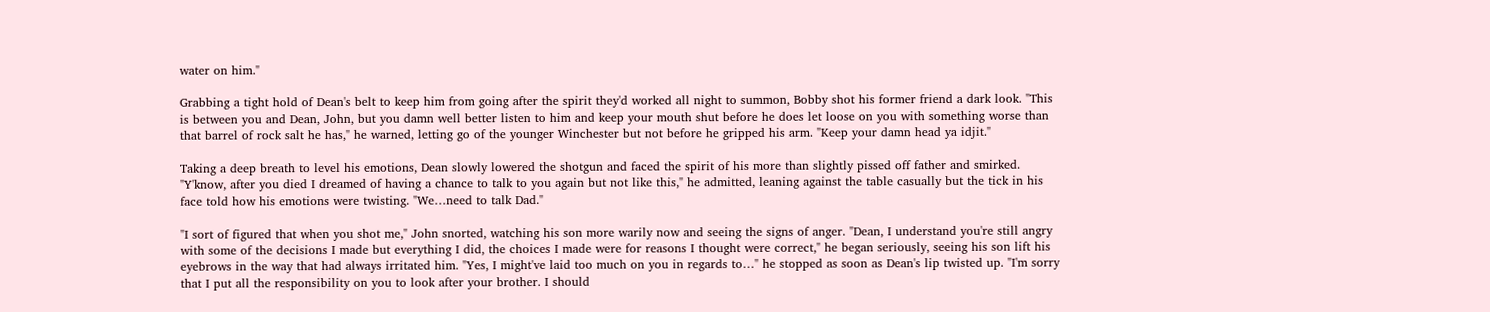water on him."

Grabbing a tight hold of Dean's belt to keep him from going after the spirit they'd worked all night to summon, Bobby shot his former friend a dark look. "This is between you and Dean, John, but you damn well better listen to him and keep your mouth shut before he does let loose on you with something worse than that barrel of rock salt he has," he warned, letting go of the younger Winchester but not before he gripped his arm. "Keep your damn head ya idjit."

Taking a deep breath to level his emotions, Dean slowly lowered the shotgun and faced the spirit of his more than slightly pissed off father and smirked. "Y'know, after you died I dreamed of having a chance to talk to you again but not like this," he admitted, leaning against the table casually but the tick in his face told how his emotions were twisting. "We…need to talk Dad."

"I sort of figured that when you shot me," John snorted, watching his son more warily now and seeing the signs of anger. "Dean, I understand you're still angry with some of the decisions I made but everything I did, the choices I made were for reasons I thought were correct," he began seriously, seeing his son lift his eyebrows in the way that had always irritated him. "Yes, I might've laid too much on you in regards to…" he stopped as soon as Dean's lip twisted up. "I'm sorry that I put all the responsibility on you to look after your brother. I should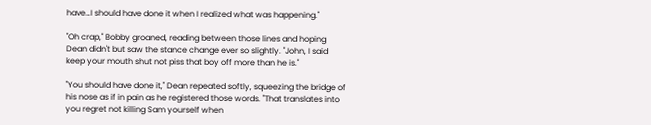have…I should have done it when I realized what was happening."

"Oh crap," Bobby groaned, reading between those lines and hoping Dean didn't but saw the stance change ever so slightly. "John, I said keep your mouth shut not piss that boy off more than he is."

"You should have done it," Dean repeated softly, squeezing the bridge of his nose as if in pain as he registered those words. "That translates into you regret not killing Sam yourself when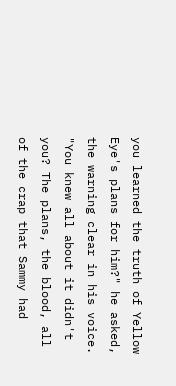you learned the truth of Yellow Eye's plans for him?" he asked, the warning clear in his voice. "You knew all about it didn't you? The plans, the blood, all of the crap that Sammy had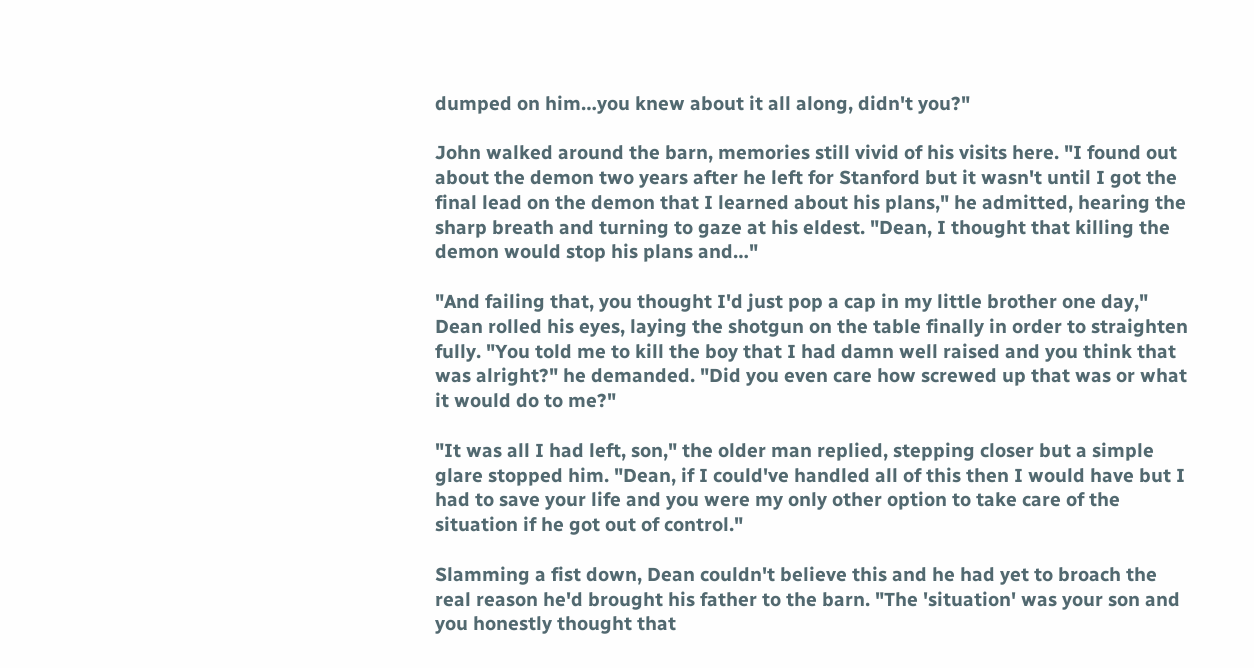dumped on him…you knew about it all along, didn't you?"

John walked around the barn, memories still vivid of his visits here. "I found out about the demon two years after he left for Stanford but it wasn't until I got the final lead on the demon that I learned about his plans," he admitted, hearing the sharp breath and turning to gaze at his eldest. "Dean, I thought that killing the demon would stop his plans and…"

"And failing that, you thought I'd just pop a cap in my little brother one day," Dean rolled his eyes, laying the shotgun on the table finally in order to straighten fully. "You told me to kill the boy that I had damn well raised and you think that was alright?" he demanded. "Did you even care how screwed up that was or what it would do to me?"

"It was all I had left, son," the older man replied, stepping closer but a simple glare stopped him. "Dean, if I could've handled all of this then I would have but I had to save your life and you were my only other option to take care of the situation if he got out of control."

Slamming a fist down, Dean couldn't believe this and he had yet to broach the real reason he'd brought his father to the barn. "The 'situation' was your son and you honestly thought that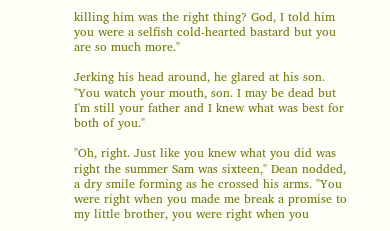killing him was the right thing? God, I told him you were a selfish cold-hearted bastard but you are so much more."

Jerking his head around, he glared at his son. "You watch your mouth, son. I may be dead but I'm still your father and I knew what was best for both of you."

"Oh, right. Just like you knew what you did was right the summer Sam was sixteen," Dean nodded, a dry smile forming as he crossed his arms. "You were right when you made me break a promise to my little brother, you were right when you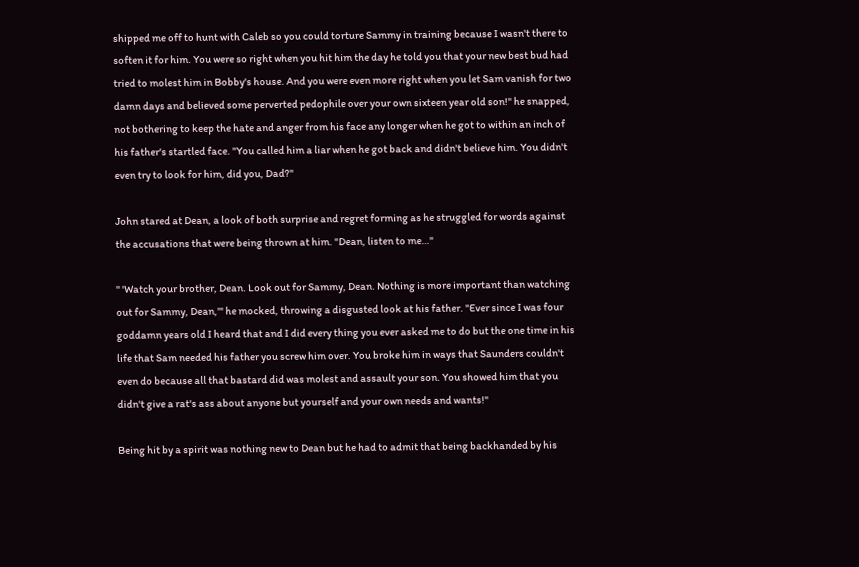shipped me off to hunt with Caleb so you could torture Sammy in training because I wasn't there to soften it for him. You were so right when you hit him the day he told you that your new best bud had tried to molest him in Bobby's house. And you were even more right when you let Sam vanish for two damn days and believed some perverted pedophile over your own sixteen year old son!" he snapped, not bothering to keep the hate and anger from his face any longer when he got to within an inch of his father's startled face. "You called him a liar when he got back and didn't believe him. You didn't even try to look for him, did you, Dad?"

John stared at Dean, a look of both surprise and regret forming as he struggled for words against the accusations that were being thrown at him. "Dean, listen to me…"

" 'Watch your brother, Dean. Look out for Sammy, Dean. Nothing is more important than watching out for Sammy, Dean,'" he mocked, throwing a disgusted look at his father. "Ever since I was four goddamn years old I heard that and I did every thing you ever asked me to do but the one time in his life that Sam needed his father you screw him over. You broke him in ways that Saunders couldn't even do because all that bastard did was molest and assault your son. You showed him that you didn't give a rat's ass about anyone but yourself and your own needs and wants!"

Being hit by a spirit was nothing new to Dean but he had to admit that being backhanded by his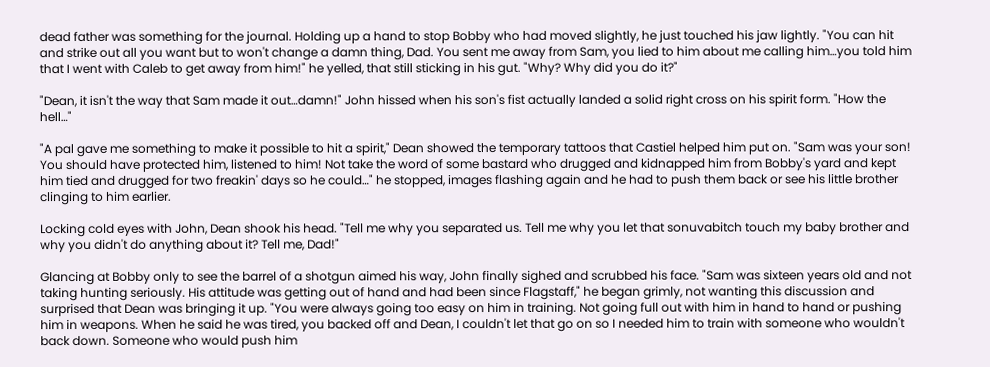dead father was something for the journal. Holding up a hand to stop Bobby who had moved slightly, he just touched his jaw lightly. "You can hit and strike out all you want but to won't change a damn thing, Dad. You sent me away from Sam, you lied to him about me calling him…you told him that I went with Caleb to get away from him!" he yelled, that still sticking in his gut. "Why? Why did you do it?"

"Dean, it isn't the way that Sam made it out…damn!" John hissed when his son's fist actually landed a solid right cross on his spirit form. "How the hell…"

"A pal gave me something to make it possible to hit a spirit," Dean showed the temporary tattoos that Castiel helped him put on. "Sam was your son! You should have protected him, listened to him! Not take the word of some bastard who drugged and kidnapped him from Bobby's yard and kept him tied and drugged for two freakin' days so he could…" he stopped, images flashing again and he had to push them back or see his little brother clinging to him earlier.

Locking cold eyes with John, Dean shook his head. "Tell me why you separated us. Tell me why you let that sonuvabitch touch my baby brother and why you didn't do anything about it? Tell me, Dad!"

Glancing at Bobby only to see the barrel of a shotgun aimed his way, John finally sighed and scrubbed his face. "Sam was sixteen years old and not taking hunting seriously. His attitude was getting out of hand and had been since Flagstaff," he began grimly, not wanting this discussion and surprised that Dean was bringing it up. "You were always going too easy on him in training. Not going full out with him in hand to hand or pushing him in weapons. When he said he was tired, you backed off and Dean, I couldn't let that go on so I needed him to train with someone who wouldn't back down. Someone who would push him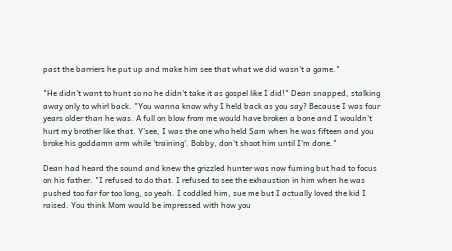past the barriers he put up and make him see that what we did wasn't a game."

"He didn't want to hunt so no he didn't take it as gospel like I did!" Dean snapped, stalking away only to whirl back. "You wanna know why I held back as you say? Because I was four years older than he was. A full on blow from me would have broken a bone and I wouldn't hurt my brother like that. Y'see, I was the one who held Sam when he was fifteen and you broke his goddamn arm while 'training'. Bobby, don't shoot him until I'm done."

Dean had heard the sound and knew the grizzled hunter was now fuming but had to focus on his father. "I refused to do that. I refused to see the exhaustion in him when he was pushed too far for too long, so yeah. I coddled him, sue me but I actually loved the kid I raised. You think Mom would be impressed with how you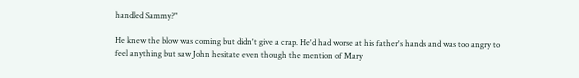handled Sammy?"

He knew the blow was coming but didn't give a crap. He'd had worse at his father's hands and was too angry to feel anything but saw John hesitate even though the mention of Mary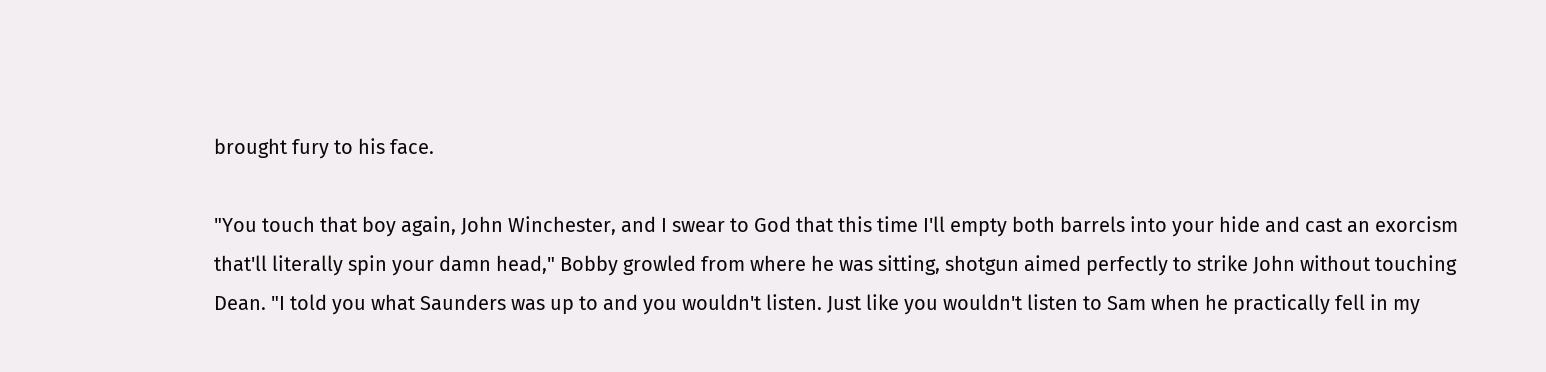brought fury to his face.

"You touch that boy again, John Winchester, and I swear to God that this time I'll empty both barrels into your hide and cast an exorcism that'll literally spin your damn head," Bobby growled from where he was sitting, shotgun aimed perfectly to strike John without touching Dean. "I told you what Saunders was up to and you wouldn't listen. Just like you wouldn't listen to Sam when he practically fell in my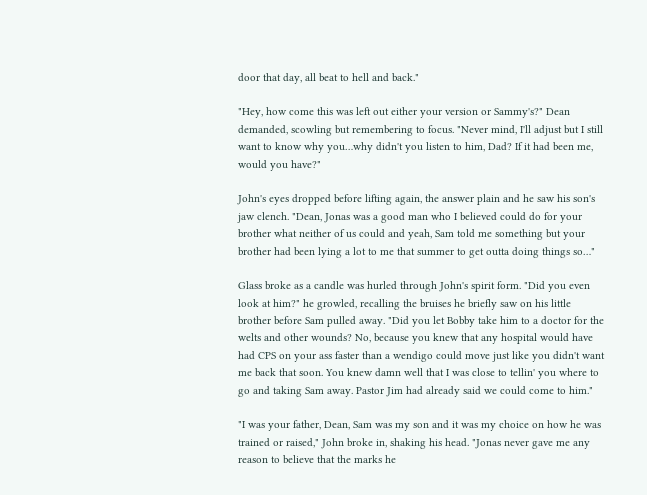door that day, all beat to hell and back."

"Hey, how come this was left out either your version or Sammy's?" Dean demanded, scowling but remembering to focus. "Never mind, I'll adjust but I still want to know why you…why didn't you listen to him, Dad? If it had been me, would you have?"

John's eyes dropped before lifting again, the answer plain and he saw his son's jaw clench. "Dean, Jonas was a good man who I believed could do for your brother what neither of us could and yeah, Sam told me something but your brother had been lying a lot to me that summer to get outta doing things so…"

Glass broke as a candle was hurled through John's spirit form. "Did you even look at him?" he growled, recalling the bruises he briefly saw on his little brother before Sam pulled away. "Did you let Bobby take him to a doctor for the welts and other wounds? No, because you knew that any hospital would have had CPS on your ass faster than a wendigo could move just like you didn't want me back that soon. You knew damn well that I was close to tellin' you where to go and taking Sam away. Pastor Jim had already said we could come to him."

"I was your father, Dean, Sam was my son and it was my choice on how he was trained or raised," John broke in, shaking his head. "Jonas never gave me any reason to believe that the marks he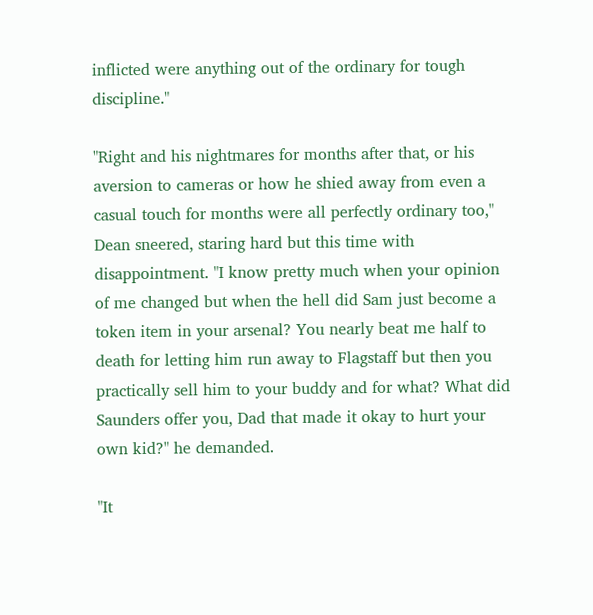inflicted were anything out of the ordinary for tough discipline."

"Right and his nightmares for months after that, or his aversion to cameras or how he shied away from even a casual touch for months were all perfectly ordinary too," Dean sneered, staring hard but this time with disappointment. "I know pretty much when your opinion of me changed but when the hell did Sam just become a token item in your arsenal? You nearly beat me half to death for letting him run away to Flagstaff but then you practically sell him to your buddy and for what? What did Saunders offer you, Dad that made it okay to hurt your own kid?" he demanded.

"It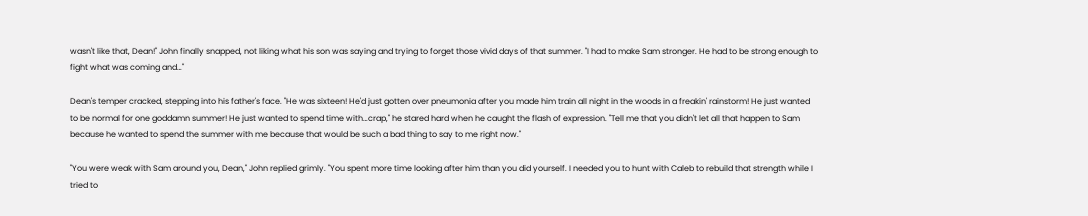wasn't like that, Dean!" John finally snapped, not liking what his son was saying and trying to forget those vivid days of that summer. "I had to make Sam stronger. He had to be strong enough to fight what was coming and…"

Dean's temper cracked, stepping into his father's face. "He was sixteen! He'd just gotten over pneumonia after you made him train all night in the woods in a freakin' rainstorm! He just wanted to be normal for one goddamn summer! He just wanted to spend time with…crap," he stared hard when he caught the flash of expression. "Tell me that you didn't let all that happen to Sam because he wanted to spend the summer with me because that would be such a bad thing to say to me right now."

"You were weak with Sam around you, Dean," John replied grimly. "You spent more time looking after him than you did yourself. I needed you to hunt with Caleb to rebuild that strength while I tried to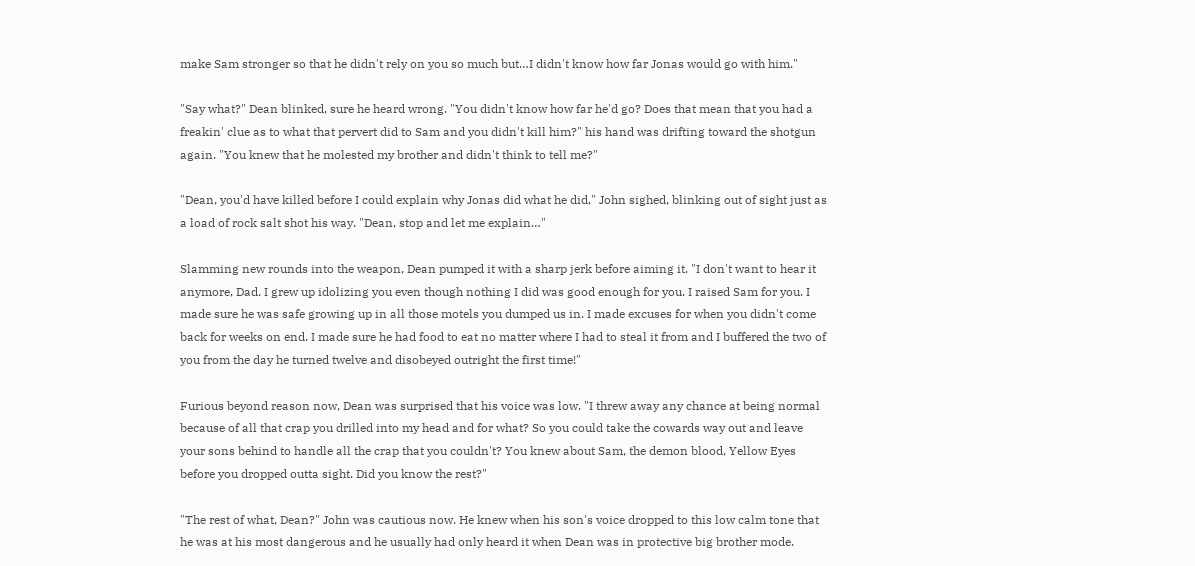make Sam stronger so that he didn't rely on you so much but…I didn't know how far Jonas would go with him."

"Say what?" Dean blinked, sure he heard wrong. "You didn't know how far he'd go? Does that mean that you had a freakin' clue as to what that pervert did to Sam and you didn't kill him?" his hand was drifting toward the shotgun again. "You knew that he molested my brother and didn't think to tell me?"

"Dean, you'd have killed before I could explain why Jonas did what he did," John sighed, blinking out of sight just as a load of rock salt shot his way. "Dean, stop and let me explain…"

Slamming new rounds into the weapon, Dean pumped it with a sharp jerk before aiming it. "I don't want to hear it anymore, Dad. I grew up idolizing you even though nothing I did was good enough for you. I raised Sam for you. I made sure he was safe growing up in all those motels you dumped us in. I made excuses for when you didn't come back for weeks on end. I made sure he had food to eat no matter where I had to steal it from and I buffered the two of you from the day he turned twelve and disobeyed outright the first time!"

Furious beyond reason now, Dean was surprised that his voice was low. "I threw away any chance at being normal because of all that crap you drilled into my head and for what? So you could take the cowards way out and leave your sons behind to handle all the crap that you couldn't? You knew about Sam, the demon blood, Yellow Eyes before you dropped outta sight. Did you know the rest?"

"The rest of what, Dean?" John was cautious now. He knew when his son's voice dropped to this low calm tone that he was at his most dangerous and he usually had only heard it when Dean was in protective big brother mode.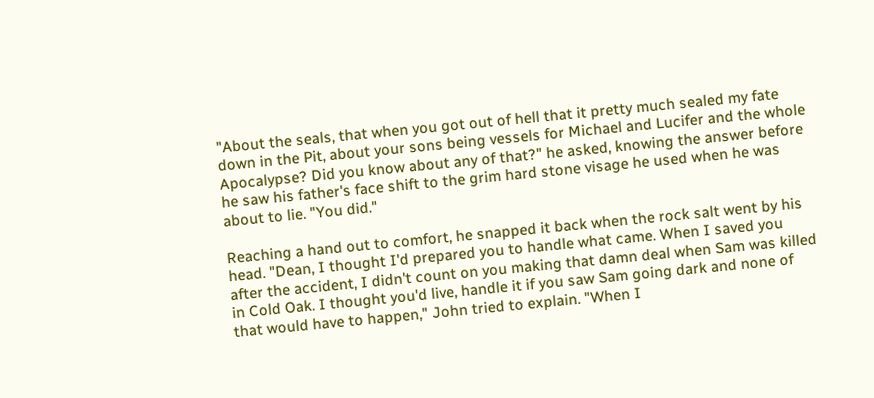"About the seals, that when you got out of hell that it pretty much sealed my fate down in the Pit, about your sons being vessels for Michael and Lucifer and the whole Apocalypse? Did you know about any of that?" he asked, knowing the answer before he saw his father's face shift to the grim hard stone visage he used when he was about to lie. "You did."

Reaching a hand out to comfort, he snapped it back when the rock salt went by his head. "Dean, I thought I'd prepared you to handle what came. When I saved you after the accident, I didn't count on you making that damn deal when Sam was killed in Cold Oak. I thought you'd live, handle it if you saw Sam going dark and none of that would have to happen," John tried to explain. "When I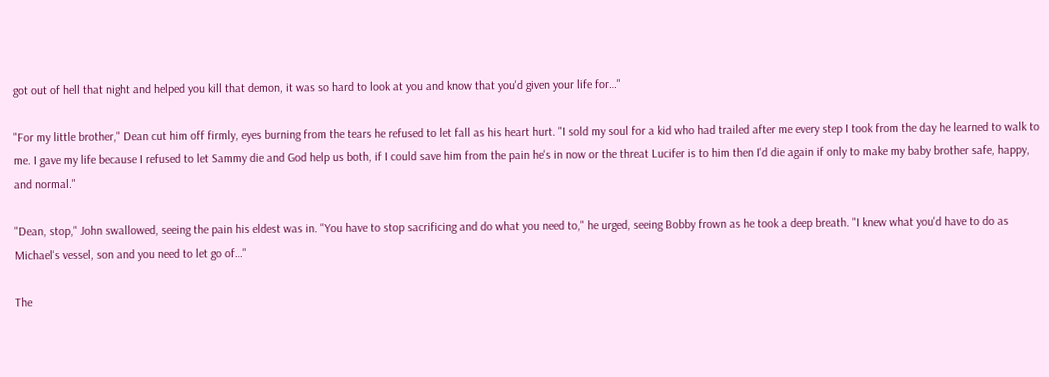got out of hell that night and helped you kill that demon, it was so hard to look at you and know that you'd given your life for…"

"For my little brother," Dean cut him off firmly, eyes burning from the tears he refused to let fall as his heart hurt. "I sold my soul for a kid who had trailed after me every step I took from the day he learned to walk to me. I gave my life because I refused to let Sammy die and God help us both, if I could save him from the pain he's in now or the threat Lucifer is to him then I'd die again if only to make my baby brother safe, happy, and normal."

"Dean, stop," John swallowed, seeing the pain his eldest was in. "You have to stop sacrificing and do what you need to," he urged, seeing Bobby frown as he took a deep breath. "I knew what you'd have to do as Michael's vessel, son and you need to let go of…"

The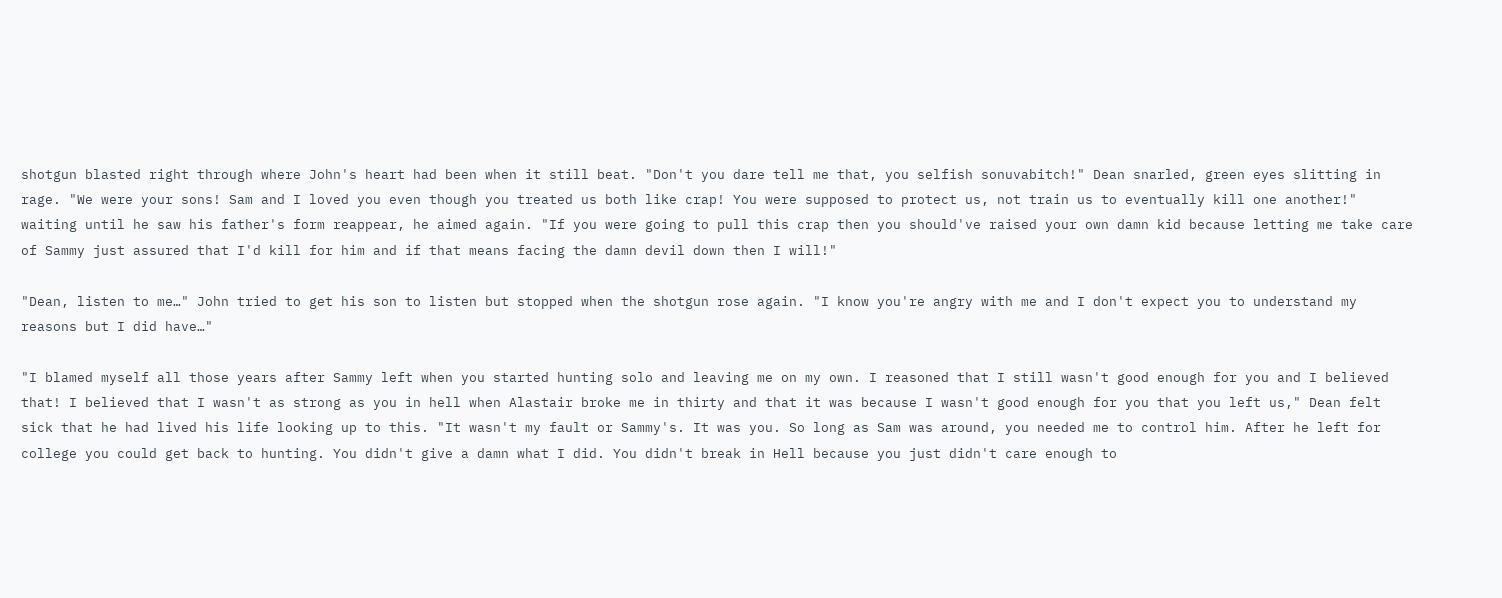shotgun blasted right through where John's heart had been when it still beat. "Don't you dare tell me that, you selfish sonuvabitch!" Dean snarled, green eyes slitting in rage. "We were your sons! Sam and I loved you even though you treated us both like crap! You were supposed to protect us, not train us to eventually kill one another!" waiting until he saw his father's form reappear, he aimed again. "If you were going to pull this crap then you should've raised your own damn kid because letting me take care of Sammy just assured that I'd kill for him and if that means facing the damn devil down then I will!"

"Dean, listen to me…" John tried to get his son to listen but stopped when the shotgun rose again. "I know you're angry with me and I don't expect you to understand my reasons but I did have…"

"I blamed myself all those years after Sammy left when you started hunting solo and leaving me on my own. I reasoned that I still wasn't good enough for you and I believed that! I believed that I wasn't as strong as you in hell when Alastair broke me in thirty and that it was because I wasn't good enough for you that you left us," Dean felt sick that he had lived his life looking up to this. "It wasn't my fault or Sammy's. It was you. So long as Sam was around, you needed me to control him. After he left for college you could get back to hunting. You didn't give a damn what I did. You didn't break in Hell because you just didn't care enough to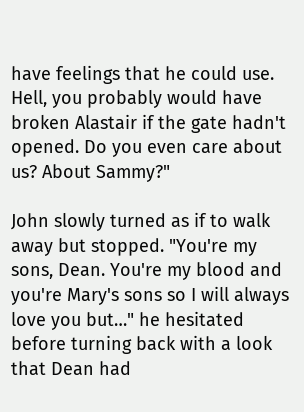have feelings that he could use. Hell, you probably would have broken Alastair if the gate hadn't opened. Do you even care about us? About Sammy?"

John slowly turned as if to walk away but stopped. "You're my sons, Dean. You're my blood and you're Mary's sons so I will always love you but…" he hesitated before turning back with a look that Dean had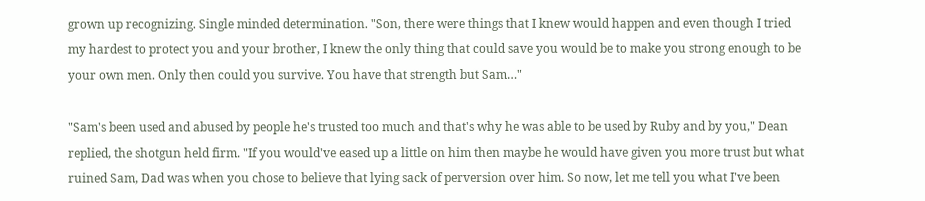grown up recognizing. Single minded determination. "Son, there were things that I knew would happen and even though I tried my hardest to protect you and your brother, I knew the only thing that could save you would be to make you strong enough to be your own men. Only then could you survive. You have that strength but Sam…"

"Sam's been used and abused by people he's trusted too much and that's why he was able to be used by Ruby and by you," Dean replied, the shotgun held firm. "If you would've eased up a little on him then maybe he would have given you more trust but what ruined Sam, Dad was when you chose to believe that lying sack of perversion over him. So now, let me tell you what I've been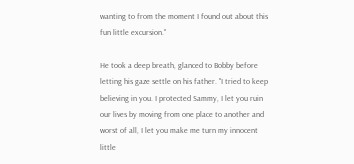wanting to from the moment I found out about this fun little excursion."

He took a deep breath, glanced to Bobby before letting his gaze settle on his father. "I tried to keep believing in you. I protected Sammy, I let you ruin our lives by moving from one place to another and worst of all, I let you make me turn my innocent little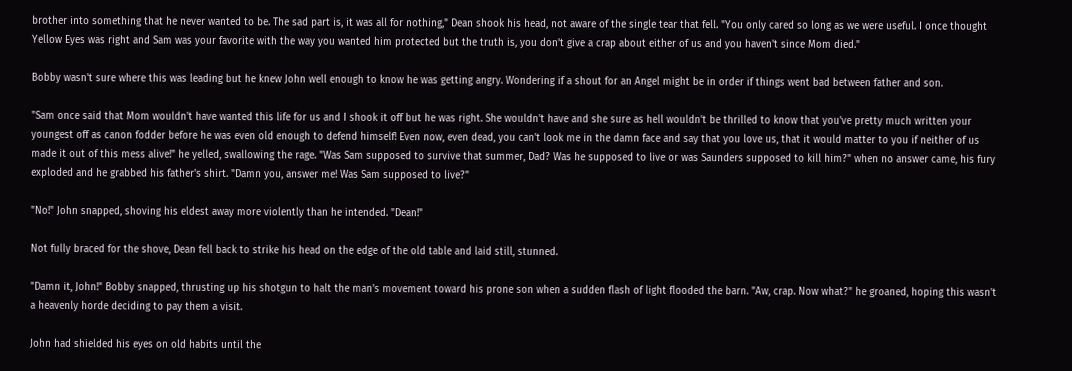brother into something that he never wanted to be. The sad part is, it was all for nothing," Dean shook his head, not aware of the single tear that fell. "You only cared so long as we were useful. I once thought Yellow Eyes was right and Sam was your favorite with the way you wanted him protected but the truth is, you don't give a crap about either of us and you haven't since Mom died."

Bobby wasn't sure where this was leading but he knew John well enough to know he was getting angry. Wondering if a shout for an Angel might be in order if things went bad between father and son.

"Sam once said that Mom wouldn't have wanted this life for us and I shook it off but he was right. She wouldn't have and she sure as hell wouldn't be thrilled to know that you've pretty much written your youngest off as canon fodder before he was even old enough to defend himself! Even now, even dead, you can't look me in the damn face and say that you love us, that it would matter to you if neither of us made it out of this mess alive!" he yelled, swallowing the rage. "Was Sam supposed to survive that summer, Dad? Was he supposed to live or was Saunders supposed to kill him?" when no answer came, his fury exploded and he grabbed his father's shirt. "Damn you, answer me! Was Sam supposed to live?"

"No!" John snapped, shoving his eldest away more violently than he intended. "Dean!"

Not fully braced for the shove, Dean fell back to strike his head on the edge of the old table and laid still, stunned.

"Damn it, John!" Bobby snapped, thrusting up his shotgun to halt the man's movement toward his prone son when a sudden flash of light flooded the barn. "Aw, crap. Now what?" he groaned, hoping this wasn't a heavenly horde deciding to pay them a visit.

John had shielded his eyes on old habits until the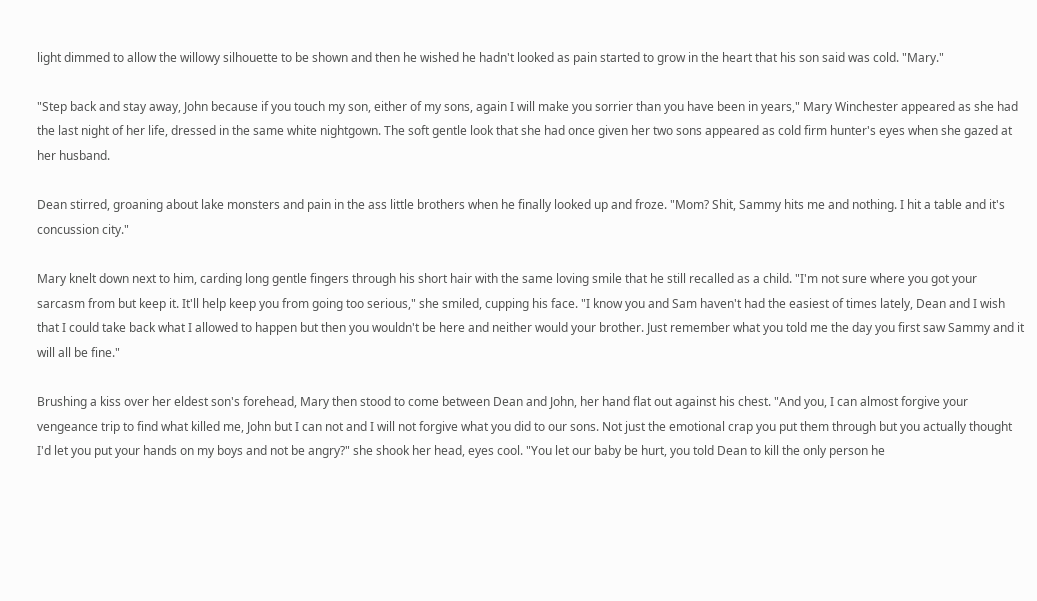light dimmed to allow the willowy silhouette to be shown and then he wished he hadn't looked as pain started to grow in the heart that his son said was cold. "Mary."

"Step back and stay away, John because if you touch my son, either of my sons, again I will make you sorrier than you have been in years," Mary Winchester appeared as she had the last night of her life, dressed in the same white nightgown. The soft gentle look that she had once given her two sons appeared as cold firm hunter's eyes when she gazed at her husband.

Dean stirred, groaning about lake monsters and pain in the ass little brothers when he finally looked up and froze. "Mom? Shit, Sammy hits me and nothing. I hit a table and it's concussion city."

Mary knelt down next to him, carding long gentle fingers through his short hair with the same loving smile that he still recalled as a child. "I'm not sure where you got your sarcasm from but keep it. It'll help keep you from going too serious," she smiled, cupping his face. "I know you and Sam haven't had the easiest of times lately, Dean and I wish that I could take back what I allowed to happen but then you wouldn't be here and neither would your brother. Just remember what you told me the day you first saw Sammy and it will all be fine."

Brushing a kiss over her eldest son's forehead, Mary then stood to come between Dean and John, her hand flat out against his chest. "And you, I can almost forgive your vengeance trip to find what killed me, John but I can not and I will not forgive what you did to our sons. Not just the emotional crap you put them through but you actually thought I'd let you put your hands on my boys and not be angry?" she shook her head, eyes cool. "You let our baby be hurt, you told Dean to kill the only person he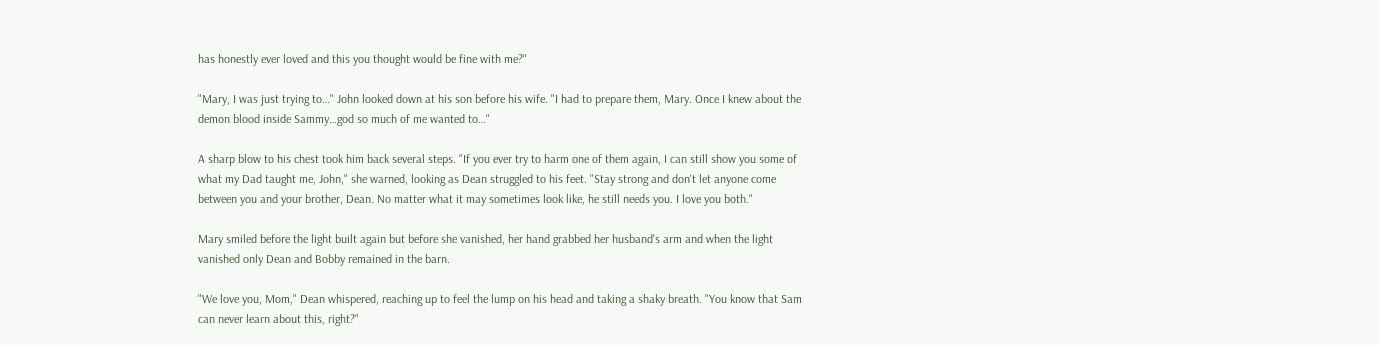has honestly ever loved and this you thought would be fine with me?"

"Mary, I was just trying to…" John looked down at his son before his wife. "I had to prepare them, Mary. Once I knew about the demon blood inside Sammy…god so much of me wanted to…"

A sharp blow to his chest took him back several steps. "If you ever try to harm one of them again, I can still show you some of what my Dad taught me, John," she warned, looking as Dean struggled to his feet. "Stay strong and don't let anyone come between you and your brother, Dean. No matter what it may sometimes look like, he still needs you. I love you both."

Mary smiled before the light built again but before she vanished, her hand grabbed her husband's arm and when the light vanished only Dean and Bobby remained in the barn.

"We love you, Mom," Dean whispered, reaching up to feel the lump on his head and taking a shaky breath. "You know that Sam can never learn about this, right?"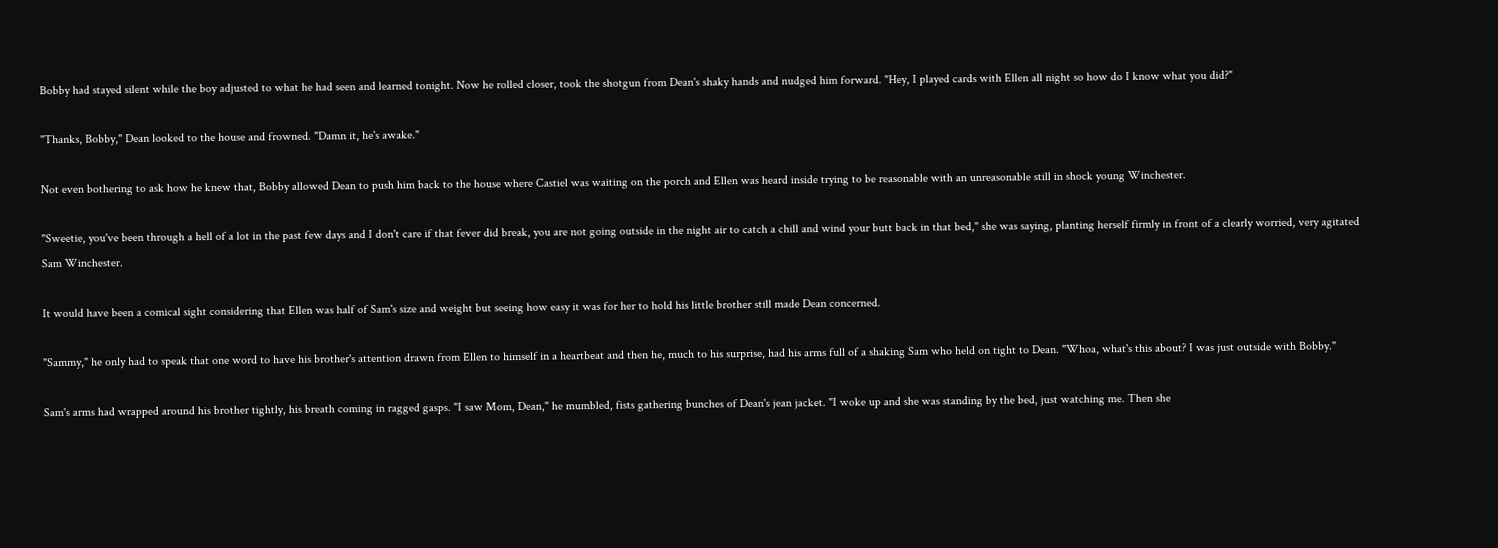Bobby had stayed silent while the boy adjusted to what he had seen and learned tonight. Now he rolled closer, took the shotgun from Dean's shaky hands and nudged him forward. "Hey, I played cards with Ellen all night so how do I know what you did?"

"Thanks, Bobby," Dean looked to the house and frowned. "Damn it, he's awake."

Not even bothering to ask how he knew that, Bobby allowed Dean to push him back to the house where Castiel was waiting on the porch and Ellen was heard inside trying to be reasonable with an unreasonable still in shock young Winchester.

"Sweetie, you've been through a hell of a lot in the past few days and I don't care if that fever did break, you are not going outside in the night air to catch a chill and wind your butt back in that bed," she was saying, planting herself firmly in front of a clearly worried, very agitated Sam Winchester.

It would have been a comical sight considering that Ellen was half of Sam's size and weight but seeing how easy it was for her to hold his little brother still made Dean concerned.

"Sammy," he only had to speak that one word to have his brother's attention drawn from Ellen to himself in a heartbeat and then he, much to his surprise, had his arms full of a shaking Sam who held on tight to Dean. "Whoa, what's this about? I was just outside with Bobby."

Sam's arms had wrapped around his brother tightly, his breath coming in ragged gasps. "I saw Mom, Dean," he mumbled, fists gathering bunches of Dean's jean jacket. "I woke up and she was standing by the bed, just watching me. Then she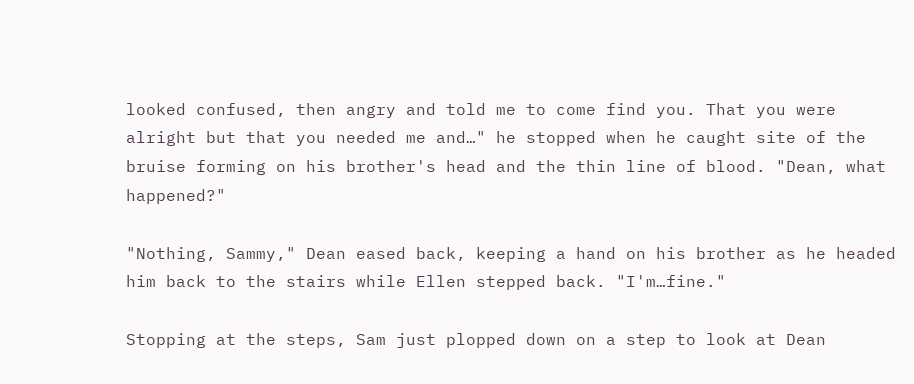looked confused, then angry and told me to come find you. That you were alright but that you needed me and…" he stopped when he caught site of the bruise forming on his brother's head and the thin line of blood. "Dean, what happened?"

"Nothing, Sammy," Dean eased back, keeping a hand on his brother as he headed him back to the stairs while Ellen stepped back. "I'm…fine."

Stopping at the steps, Sam just plopped down on a step to look at Dean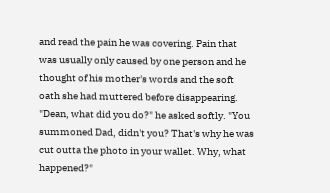and read the pain he was covering. Pain that was usually only caused by one person and he thought of his mother's words and the soft oath she had muttered before disappearing. "Dean, what did you do?" he asked softly. "You summoned Dad, didn't you? That's why he was cut outta the photo in your wallet. Why, what happened?"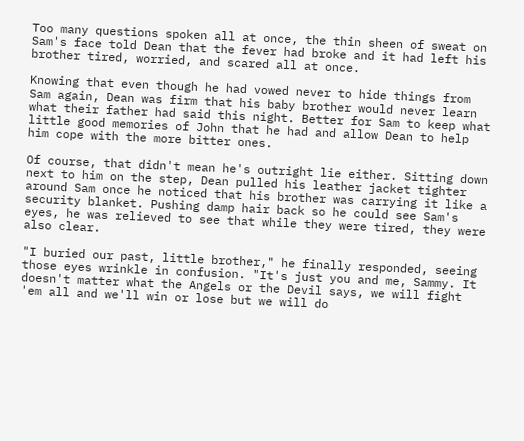Too many questions spoken all at once, the thin sheen of sweat on Sam's face told Dean that the fever had broke and it had left his brother tired, worried, and scared all at once.

Knowing that even though he had vowed never to hide things from Sam again, Dean was firm that his baby brother would never learn what their father had said this night. Better for Sam to keep what little good memories of John that he had and allow Dean to help him cope with the more bitter ones.

Of course, that didn't mean he's outright lie either. Sitting down next to him on the step, Dean pulled his leather jacket tighter around Sam once he noticed that his brother was carrying it like a security blanket. Pushing damp hair back so he could see Sam's eyes, he was relieved to see that while they were tired, they were also clear.

"I buried our past, little brother," he finally responded, seeing those eyes wrinkle in confusion. "It's just you and me, Sammy. It doesn't matter what the Angels or the Devil says, we will fight 'em all and we'll win or lose but we will do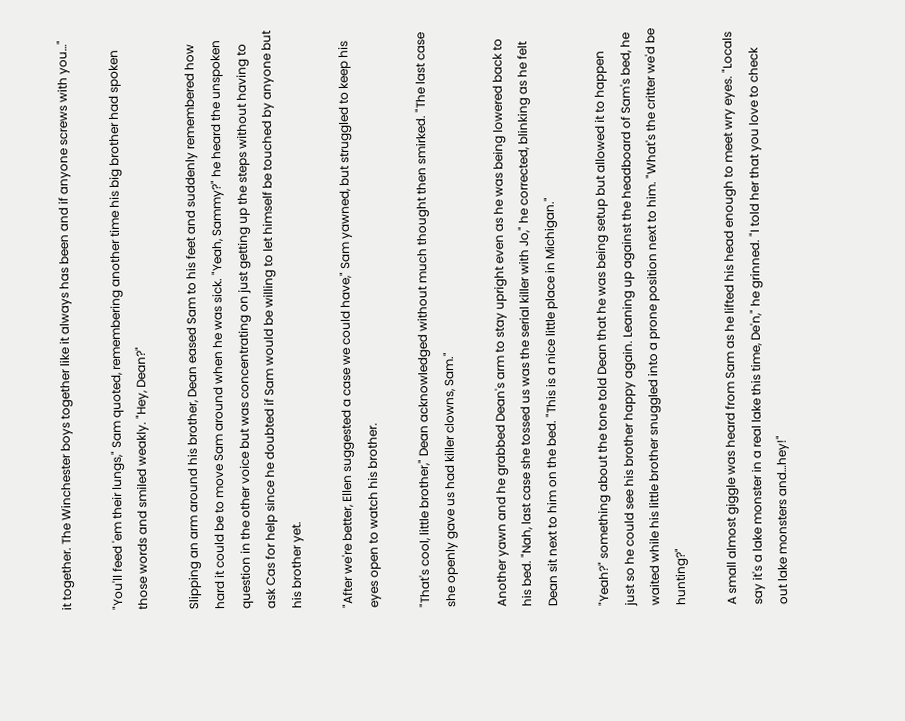it together. The Winchester boys together like it always has been and if anyone screws with you…"

"You'll feed 'em their lungs," Sam quoted, remembering another time his big brother had spoken those words and smiled weakly. "Hey, Dean?"

Slipping an arm around his brother, Dean eased Sam to his feet and suddenly remembered how hard it could be to move Sam around when he was sick. "Yeah, Sammy?" he heard the unspoken question in the other voice but was concentrating on just getting up the steps without having to ask Cas for help since he doubted if Sam would be willing to let himself be touched by anyone but his brother yet.

"After we're better, Ellen suggested a case we could have," Sam yawned, but struggled to keep his eyes open to watch his brother.

"That's cool, little brother," Dean acknowledged without much thought then smirked. "The last case she openly gave us had killer clowns, Sam."

Another yawn and he grabbed Dean's arm to stay upright even as he was being lowered back to his bed. "Nah, last case she tossed us was the serial killer with Jo," he corrected, blinking as he felt Dean sit next to him on the bed. "This is a nice little place in Michigan."

"Yeah?" something about the tone told Dean that he was being setup but allowed it to happen just so he could see his brother happy again. Leaning up against the headboard of Sam's bed, he waited while his little brother snuggled into a prone position next to him. "What's the critter we'd be hunting?"

A small almost giggle was heard from Sam as he lifted his head enough to meet wry eyes. "Locals say it's a lake monster in a real lake this time, De'n," he grinned. "I told her that you love to check out lake monsters and…hey!"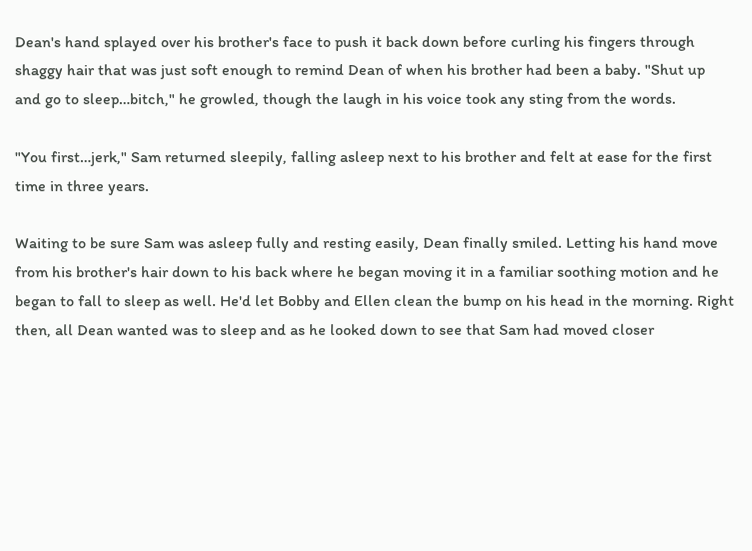Dean's hand splayed over his brother's face to push it back down before curling his fingers through shaggy hair that was just soft enough to remind Dean of when his brother had been a baby. "Shut up and go to sleep…bitch," he growled, though the laugh in his voice took any sting from the words.

"You first…jerk," Sam returned sleepily, falling asleep next to his brother and felt at ease for the first time in three years.

Waiting to be sure Sam was asleep fully and resting easily, Dean finally smiled. Letting his hand move from his brother's hair down to his back where he began moving it in a familiar soothing motion and he began to fall to sleep as well. He'd let Bobby and Ellen clean the bump on his head in the morning. Right then, all Dean wanted was to sleep and as he looked down to see that Sam had moved closer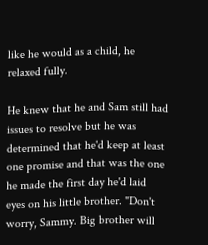like he would as a child, he relaxed fully.

He knew that he and Sam still had issues to resolve but he was determined that he'd keep at least one promise and that was the one he made the first day he'd laid eyes on his little brother. "Don't worry, Sammy. Big brother will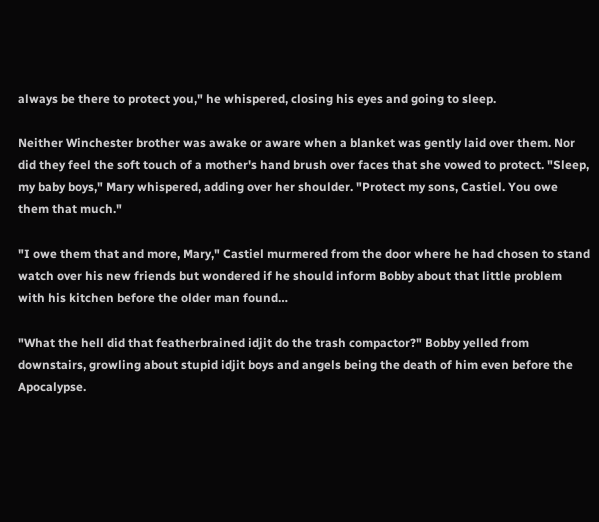always be there to protect you," he whispered, closing his eyes and going to sleep.

Neither Winchester brother was awake or aware when a blanket was gently laid over them. Nor did they feel the soft touch of a mother's hand brush over faces that she vowed to protect. "Sleep, my baby boys," Mary whispered, adding over her shoulder. "Protect my sons, Castiel. You owe them that much."

"I owe them that and more, Mary," Castiel murmered from the door where he had chosen to stand watch over his new friends but wondered if he should inform Bobby about that little problem with his kitchen before the older man found…

"What the hell did that featherbrained idjit do the trash compactor?" Bobby yelled from downstairs, growling about stupid idjit boys and angels being the death of him even before the Apocalypse.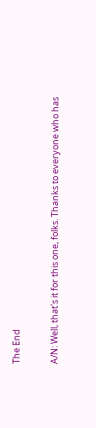The End

A/N: Well, that's it for this one, folks. Thanks to everyone who has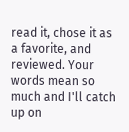read it, chose it as a favorite, and reviewed. Your words mean so much and I'll catch up on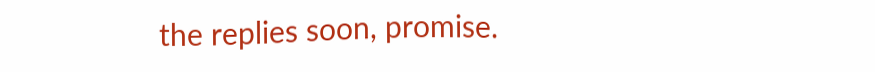the replies soon, promise.